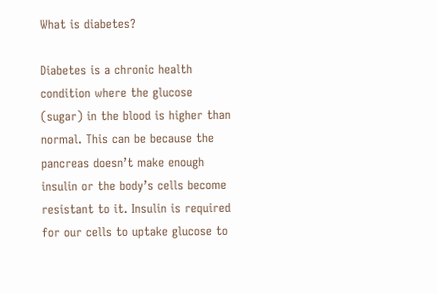What is diabetes?

Diabetes is a chronic health condition where the glucose (sugar) in the blood is higher than normal. This can be because the pancreas doesn’t make enough insulin or the body’s cells become resistant to it. Insulin is required for our cells to uptake glucose to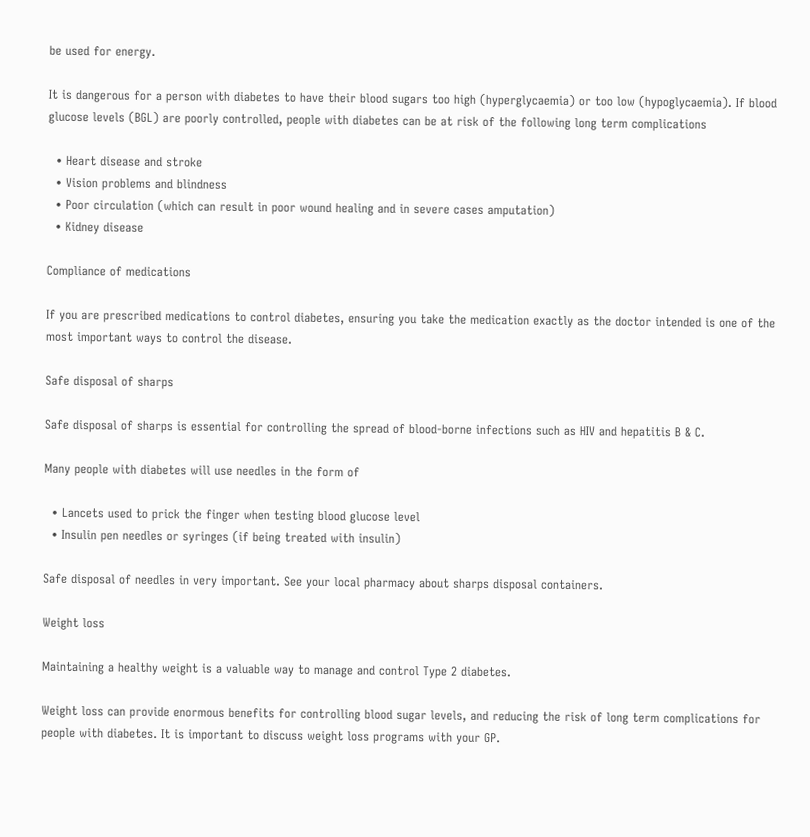be used for energy.

It is dangerous for a person with diabetes to have their blood sugars too high (hyperglycaemia) or too low (hypoglycaemia). If blood glucose levels (BGL) are poorly controlled, people with diabetes can be at risk of the following long term complications

  • Heart disease and stroke
  • Vision problems and blindness
  • Poor circulation (which can result in poor wound healing and in severe cases amputation)
  • Kidney disease

Compliance of medications

If you are prescribed medications to control diabetes, ensuring you take the medication exactly as the doctor intended is one of the most important ways to control the disease.

Safe disposal of sharps

Safe disposal of sharps is essential for controlling the spread of blood-borne infections such as HIV and hepatitis B & C.

Many people with diabetes will use needles in the form of

  • Lancets used to prick the finger when testing blood glucose level
  • Insulin pen needles or syringes (if being treated with insulin)

Safe disposal of needles in very important. See your local pharmacy about sharps disposal containers.

Weight loss

Maintaining a healthy weight is a valuable way to manage and control Type 2 diabetes.

Weight loss can provide enormous benefits for controlling blood sugar levels, and reducing the risk of long term complications for people with diabetes. It is important to discuss weight loss programs with your GP.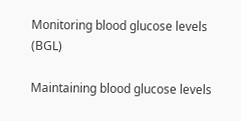Monitoring blood glucose levels (BGL)

Maintaining blood glucose levels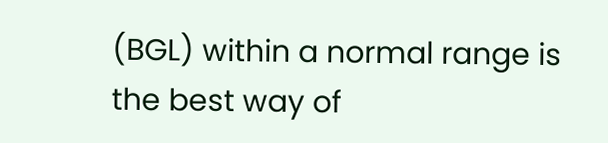(BGL) within a normal range is the best way of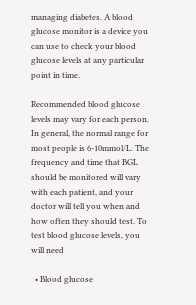managing diabetes. A blood glucose monitor is a device you can use to check your blood glucose levels at any particular point in time.

Recommended blood glucose levels may vary for each person. In general, the normal range for most people is 6-10mmol/L. The frequency and time that BGL should be monitored will vary with each patient, and your doctor will tell you when and how often they should test. To test blood glucose levels, you will need

  • Blood glucose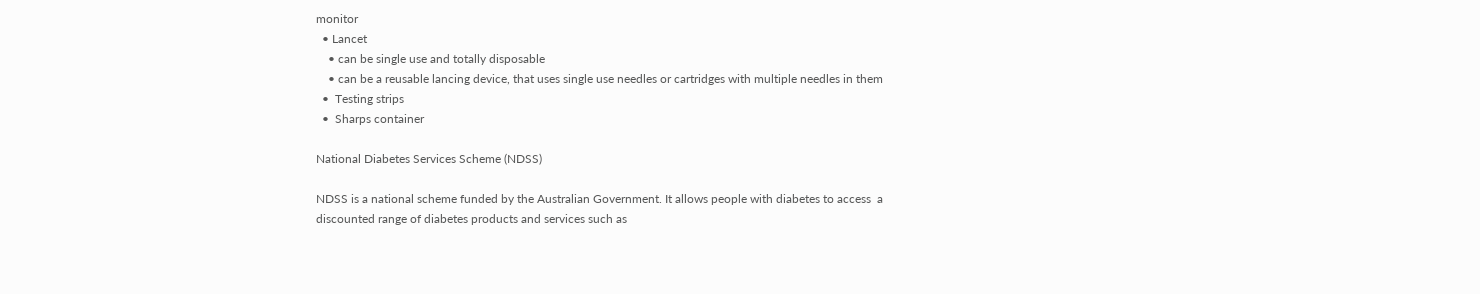monitor
  • Lancet
    • can be single use and totally disposable
    • can be a reusable lancing device, that uses single use needles or cartridges with multiple needles in them
  •  Testing strips
  •  Sharps container

National Diabetes Services Scheme (NDSS)

NDSS is a national scheme funded by the Australian Government. It allows people with diabetes to access  a discounted range of diabetes products and services such as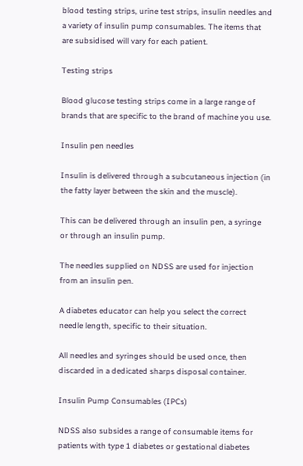blood testing strips, urine test strips, insulin needles and a variety of insulin pump consumables. The items that are subsidised will vary for each patient.

Testing strips

Blood glucose testing strips come in a large range of brands that are specific to the brand of machine you use.

Insulin pen needles

Insulin is delivered through a subcutaneous injection (in the fatty layer between the skin and the muscle).

This can be delivered through an insulin pen, a syringe or through an insulin pump.

The needles supplied on NDSS are used for injection from an insulin pen.

A diabetes educator can help you select the correct needle length, specific to their situation.

All needles and syringes should be used once, then discarded in a dedicated sharps disposal container.

Insulin Pump Consumables (IPCs)

NDSS also subsides a range of consumable items for patients with type 1 diabetes or gestational diabetes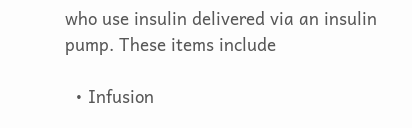who use insulin delivered via an insulin pump. These items include

  • Infusion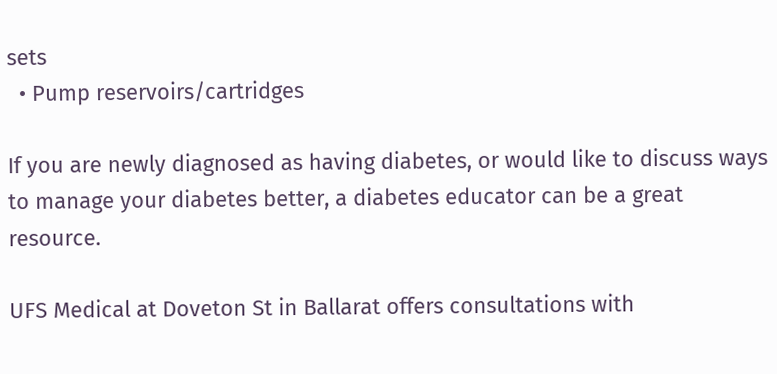sets
  • Pump reservoirs/cartridges

If you are newly diagnosed as having diabetes, or would like to discuss ways to manage your diabetes better, a diabetes educator can be a great resource.

UFS Medical at Doveton St in Ballarat offers consultations with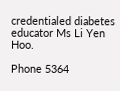credentialed diabetes educator Ms Li Yen Hoo.

Phone 5364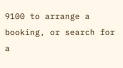9100 to arrange a booking, or search for a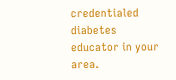credentialed diabetes educator in your area.